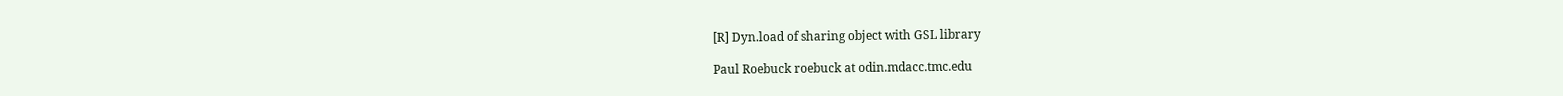[R] Dyn.load of sharing object with GSL library

Paul Roebuck roebuck at odin.mdacc.tmc.edu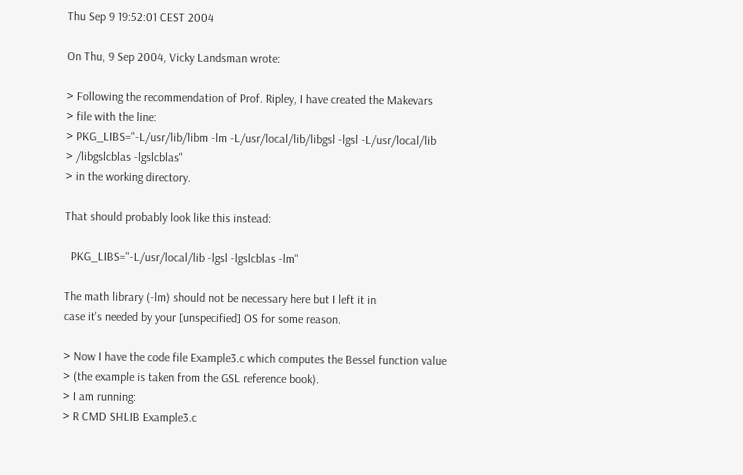Thu Sep 9 19:52:01 CEST 2004

On Thu, 9 Sep 2004, Vicky Landsman wrote:

> Following the recommendation of Prof. Ripley, I have created the Makevars
> file with the line:
> PKG_LIBS="-L/usr/lib/libm -lm -L/usr/local/lib/libgsl -lgsl -L/usr/local/lib
> /libgslcblas -lgslcblas"
> in the working directory.

That should probably look like this instead:

  PKG_LIBS="-L/usr/local/lib -lgsl -lgslcblas -lm"

The math library (-lm) should not be necessary here but I left it in
case it's needed by your [unspecified] OS for some reason.

> Now I have the code file Example3.c which computes the Bessel function value
> (the example is taken from the GSL reference book).
> I am running:
> R CMD SHLIB Example3.c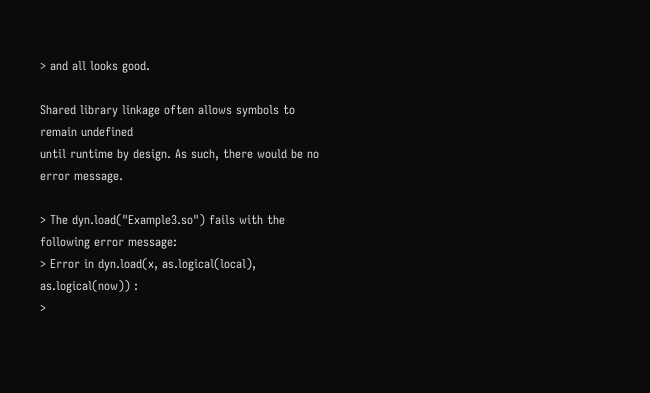> and all looks good.

Shared library linkage often allows symbols to remain undefined
until runtime by design. As such, there would be no error message.

> The dyn.load("Example3.so") fails with the following error message:
> Error in dyn.load(x, as.logical(local), as.logical(now)) :
>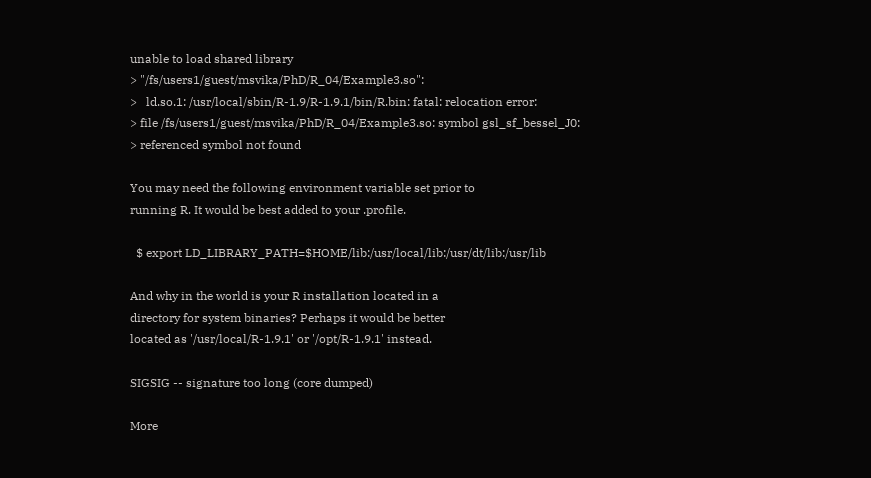unable to load shared library
> "/fs/users1/guest/msvika/PhD/R_04/Example3.so":
>   ld.so.1: /usr/local/sbin/R-1.9/R-1.9.1/bin/R.bin: fatal: relocation error:
> file /fs/users1/guest/msvika/PhD/R_04/Example3.so: symbol gsl_sf_bessel_J0:
> referenced symbol not found

You may need the following environment variable set prior to
running R. It would be best added to your .profile.

  $ export LD_LIBRARY_PATH=$HOME/lib:/usr/local/lib:/usr/dt/lib:/usr/lib

And why in the world is your R installation located in a
directory for system binaries? Perhaps it would be better
located as '/usr/local/R-1.9.1' or '/opt/R-1.9.1' instead.

SIGSIG -- signature too long (core dumped)

More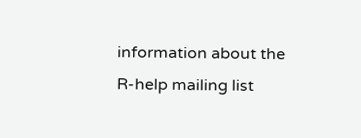information about the R-help mailing list